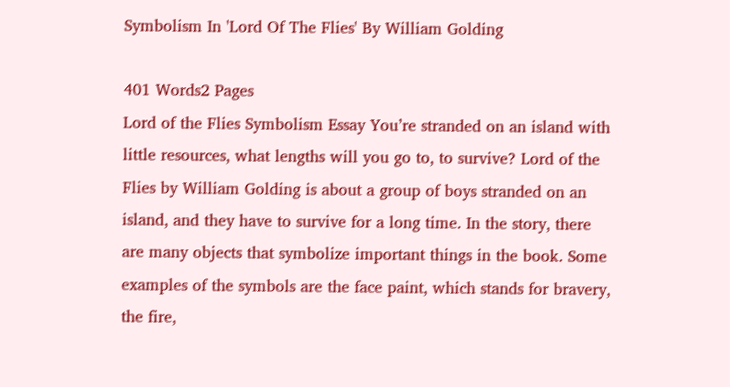Symbolism In 'Lord Of The Flies' By William Golding

401 Words2 Pages
Lord of the Flies Symbolism Essay You’re stranded on an island with little resources, what lengths will you go to, to survive? Lord of the Flies by William Golding is about a group of boys stranded on an island, and they have to survive for a long time. In the story, there are many objects that symbolize important things in the book. Some examples of the symbols are the face paint, which stands for bravery, the fire,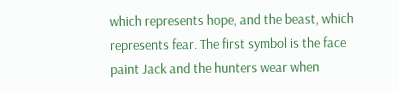which represents hope, and the beast, which represents fear. The first symbol is the face paint Jack and the hunters wear when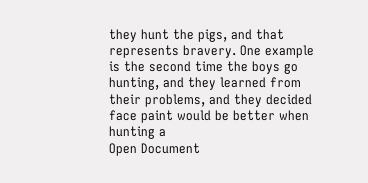they hunt the pigs, and that represents bravery. One example is the second time the boys go hunting, and they learned from their problems, and they decided face paint would be better when hunting a
Open Document